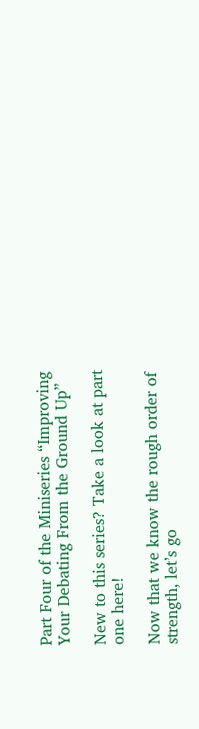Part Four of the Miniseries “Improving Your Debating From the Ground Up”

New to this series? Take a look at part one here!

Now that we know the rough order of strength, let’s go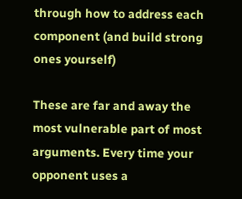through how to address each component (and build strong ones yourself)

These are far and away the most vulnerable part of most arguments. Every time your opponent uses a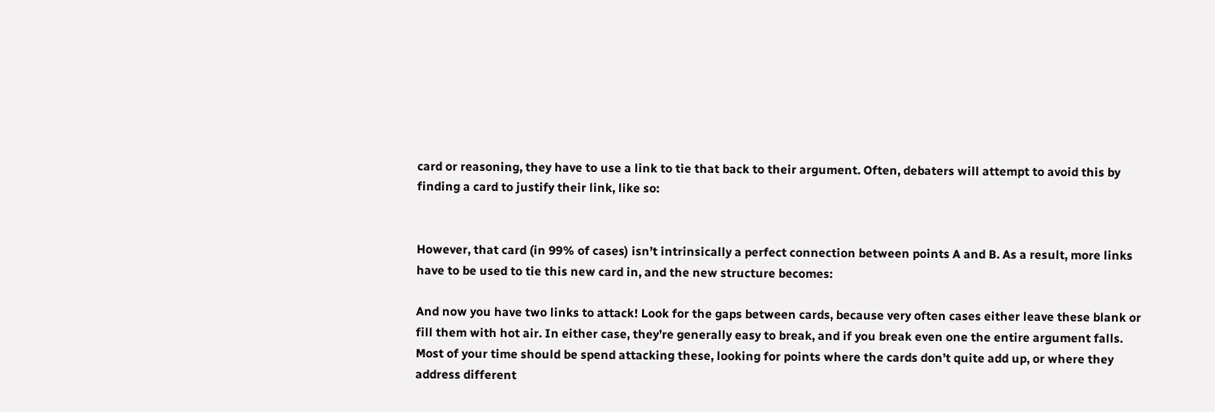card or reasoning, they have to use a link to tie that back to their argument. Often, debaters will attempt to avoid this by finding a card to justify their link, like so:


However, that card (in 99% of cases) isn’t intrinsically a perfect connection between points A and B. As a result, more links have to be used to tie this new card in, and the new structure becomes:

And now you have two links to attack! Look for the gaps between cards, because very often cases either leave these blank or fill them with hot air. In either case, they’re generally easy to break, and if you break even one the entire argument falls. Most of your time should be spend attacking these, looking for points where the cards don’t quite add up, or where they address different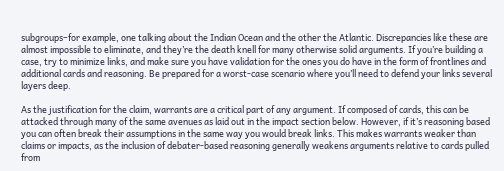subgroups–for example, one talking about the Indian Ocean and the other the Atlantic. Discrepancies like these are almost impossible to eliminate, and they’re the death knell for many otherwise solid arguments. If you’re building a case, try to minimize links, and make sure you have validation for the ones you do have in the form of frontlines and additional cards and reasoning. Be prepared for a worst-case scenario where you’ll need to defend your links several layers deep.

As the justification for the claim, warrants are a critical part of any argument. If composed of cards, this can be attacked through many of the same avenues as laid out in the impact section below. However, if it’s reasoning based you can often break their assumptions in the same way you would break links. This makes warrants weaker than claims or impacts, as the inclusion of debater-based reasoning generally weakens arguments relative to cards pulled from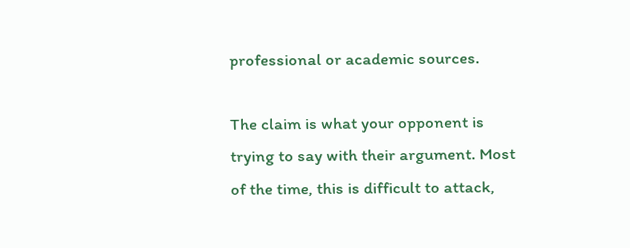professional or academic sources.

The claim is what your opponent is trying to say with their argument. Most of the time, this is difficult to attack,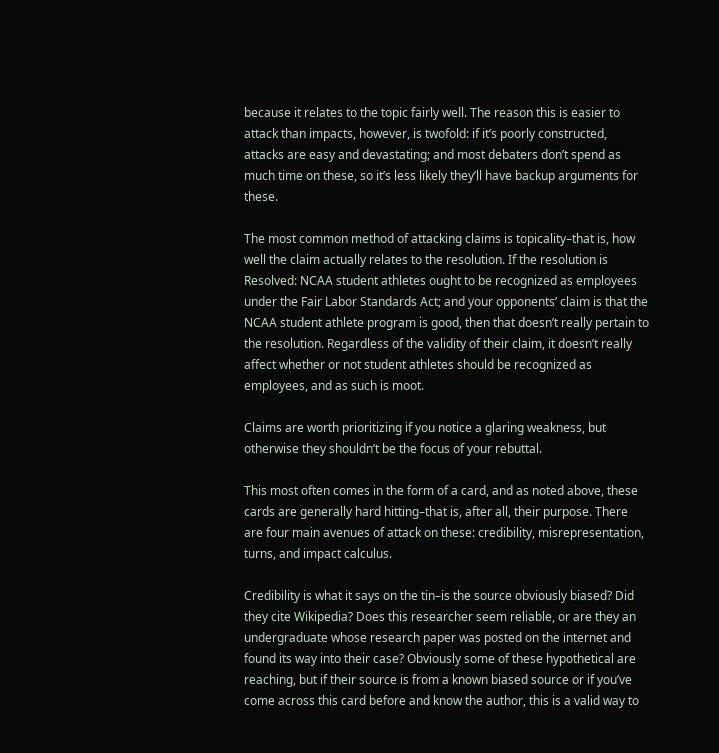because it relates to the topic fairly well. The reason this is easier to attack than impacts, however, is twofold: if it’s poorly constructed, attacks are easy and devastating; and most debaters don’t spend as much time on these, so it’s less likely they’ll have backup arguments for these.

The most common method of attacking claims is topicality–that is, how well the claim actually relates to the resolution. If the resolution is Resolved: NCAA student athletes ought to be recognized as employees under the Fair Labor Standards Act; and your opponents’ claim is that the NCAA student athlete program is good, then that doesn’t really pertain to the resolution. Regardless of the validity of their claim, it doesn’t really affect whether or not student athletes should be recognized as employees, and as such is moot.

Claims are worth prioritizing if you notice a glaring weakness, but otherwise they shouldn’t be the focus of your rebuttal.

This most often comes in the form of a card, and as noted above, these cards are generally hard hitting–that is, after all, their purpose. There are four main avenues of attack on these: credibility, misrepresentation, turns, and impact calculus.

Credibility is what it says on the tin–is the source obviously biased? Did they cite Wikipedia? Does this researcher seem reliable, or are they an undergraduate whose research paper was posted on the internet and found its way into their case? Obviously some of these hypothetical are reaching, but if their source is from a known biased source or if you’ve come across this card before and know the author, this is a valid way to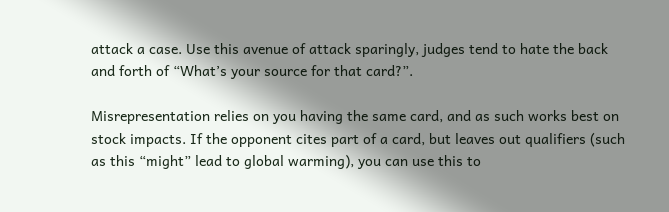attack a case. Use this avenue of attack sparingly, judges tend to hate the back and forth of “What’s your source for that card?”.

Misrepresentation relies on you having the same card, and as such works best on stock impacts. If the opponent cites part of a card, but leaves out qualifiers (such as this “might” lead to global warming), you can use this to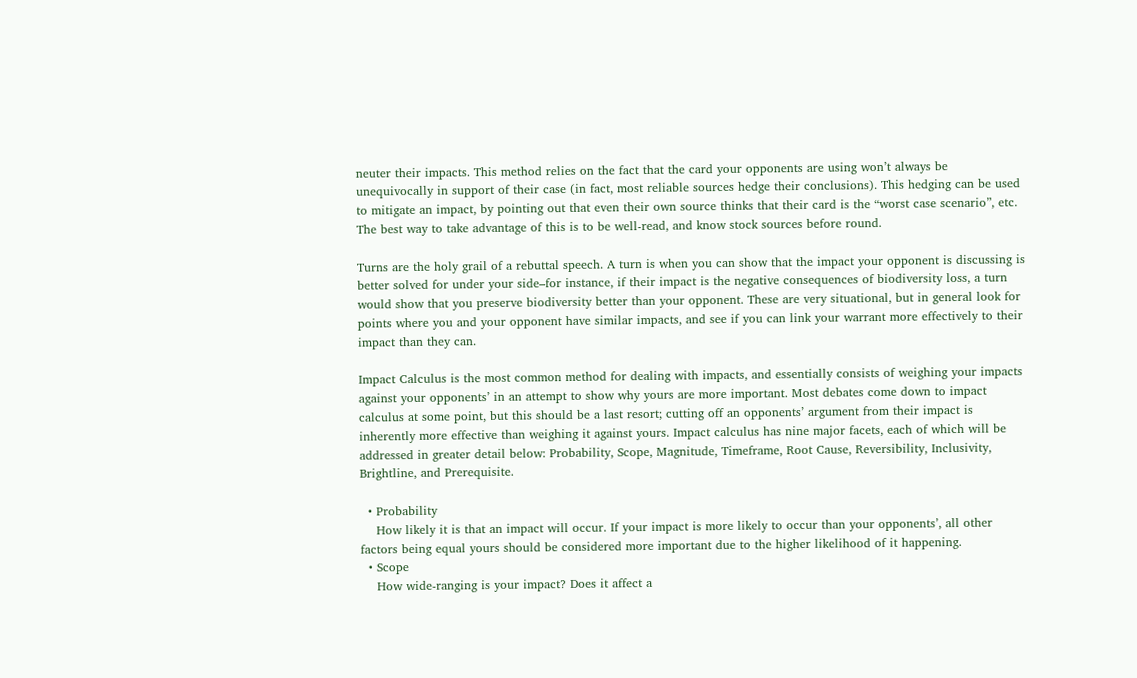neuter their impacts. This method relies on the fact that the card your opponents are using won’t always be unequivocally in support of their case (in fact, most reliable sources hedge their conclusions). This hedging can be used to mitigate an impact, by pointing out that even their own source thinks that their card is the “worst case scenario”, etc. The best way to take advantage of this is to be well-read, and know stock sources before round.

Turns are the holy grail of a rebuttal speech. A turn is when you can show that the impact your opponent is discussing is better solved for under your side–for instance, if their impact is the negative consequences of biodiversity loss, a turn would show that you preserve biodiversity better than your opponent. These are very situational, but in general look for points where you and your opponent have similar impacts, and see if you can link your warrant more effectively to their impact than they can.

Impact Calculus is the most common method for dealing with impacts, and essentially consists of weighing your impacts against your opponents’ in an attempt to show why yours are more important. Most debates come down to impact calculus at some point, but this should be a last resort; cutting off an opponents’ argument from their impact is inherently more effective than weighing it against yours. Impact calculus has nine major facets, each of which will be addressed in greater detail below: Probability, Scope, Magnitude, Timeframe, Root Cause, Reversibility, Inclusivity, Brightline, and Prerequisite.

  • Probability
    How likely it is that an impact will occur. If your impact is more likely to occur than your opponents’, all other factors being equal yours should be considered more important due to the higher likelihood of it happening.
  • Scope
    How wide-ranging is your impact? Does it affect a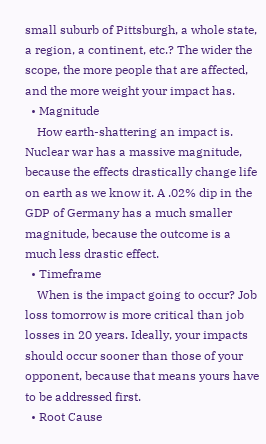small suburb of Pittsburgh, a whole state, a region, a continent, etc.? The wider the scope, the more people that are affected, and the more weight your impact has.
  • Magnitude
    How earth-shattering an impact is. Nuclear war has a massive magnitude, because the effects drastically change life on earth as we know it. A .02% dip in the GDP of Germany has a much smaller magnitude, because the outcome is a much less drastic effect.
  • Timeframe
    When is the impact going to occur? Job loss tomorrow is more critical than job losses in 20 years. Ideally, your impacts should occur sooner than those of your opponent, because that means yours have to be addressed first.
  • Root Cause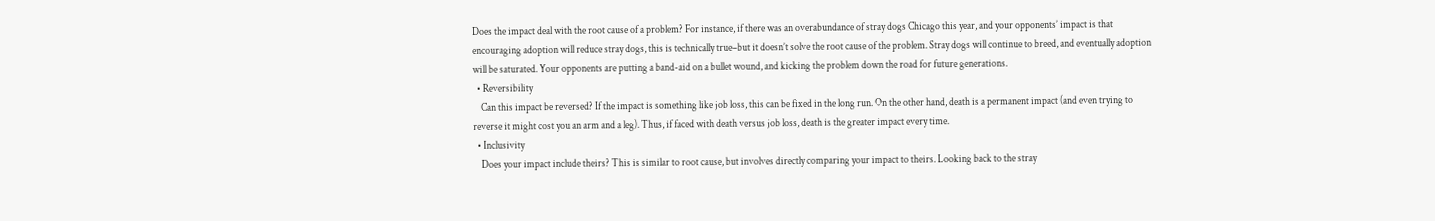Does the impact deal with the root cause of a problem? For instance, if there was an overabundance of stray dogs Chicago this year, and your opponents’ impact is that encouraging adoption will reduce stray dogs, this is technically true–but it doesn’t solve the root cause of the problem. Stray dogs will continue to breed, and eventually adoption will be saturated. Your opponents are putting a band-aid on a bullet wound, and kicking the problem down the road for future generations.
  • Reversibility
    Can this impact be reversed? If the impact is something like job loss, this can be fixed in the long run. On the other hand, death is a permanent impact (and even trying to reverse it might cost you an arm and a leg). Thus, if faced with death versus job loss, death is the greater impact every time.
  • Inclusivity
    Does your impact include theirs? This is similar to root cause, but involves directly comparing your impact to theirs. Looking back to the stray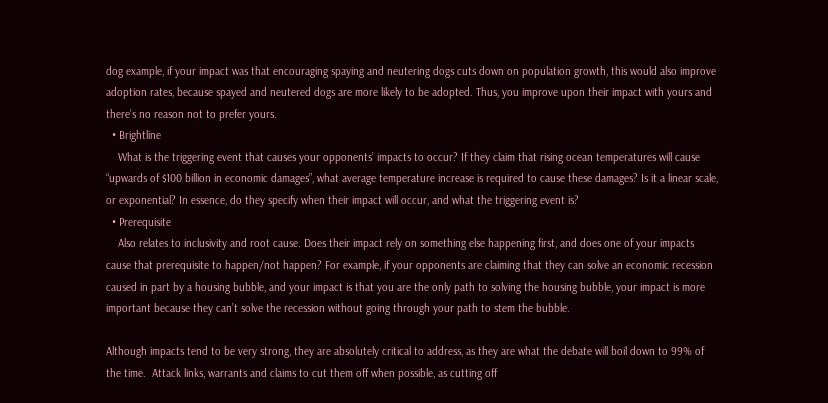dog example, if your impact was that encouraging spaying and neutering dogs cuts down on population growth, this would also improve adoption rates, because spayed and neutered dogs are more likely to be adopted. Thus, you improve upon their impact with yours and there’s no reason not to prefer yours.
  • Brightline
    What is the triggering event that causes your opponents’ impacts to occur? If they claim that rising ocean temperatures will cause “upwards of $100 billion in economic damages”, what average temperature increase is required to cause these damages? Is it a linear scale, or exponential? In essence, do they specify when their impact will occur, and what the triggering event is?
  • Prerequisite
    Also relates to inclusivity and root cause. Does their impact rely on something else happening first, and does one of your impacts cause that prerequisite to happen/not happen? For example, if your opponents are claiming that they can solve an economic recession caused in part by a housing bubble, and your impact is that you are the only path to solving the housing bubble, your impact is more important because they can’t solve the recession without going through your path to stem the bubble.

Although impacts tend to be very strong, they are absolutely critical to address, as they are what the debate will boil down to 99% of the time.  Attack links, warrants and claims to cut them off when possible, as cutting off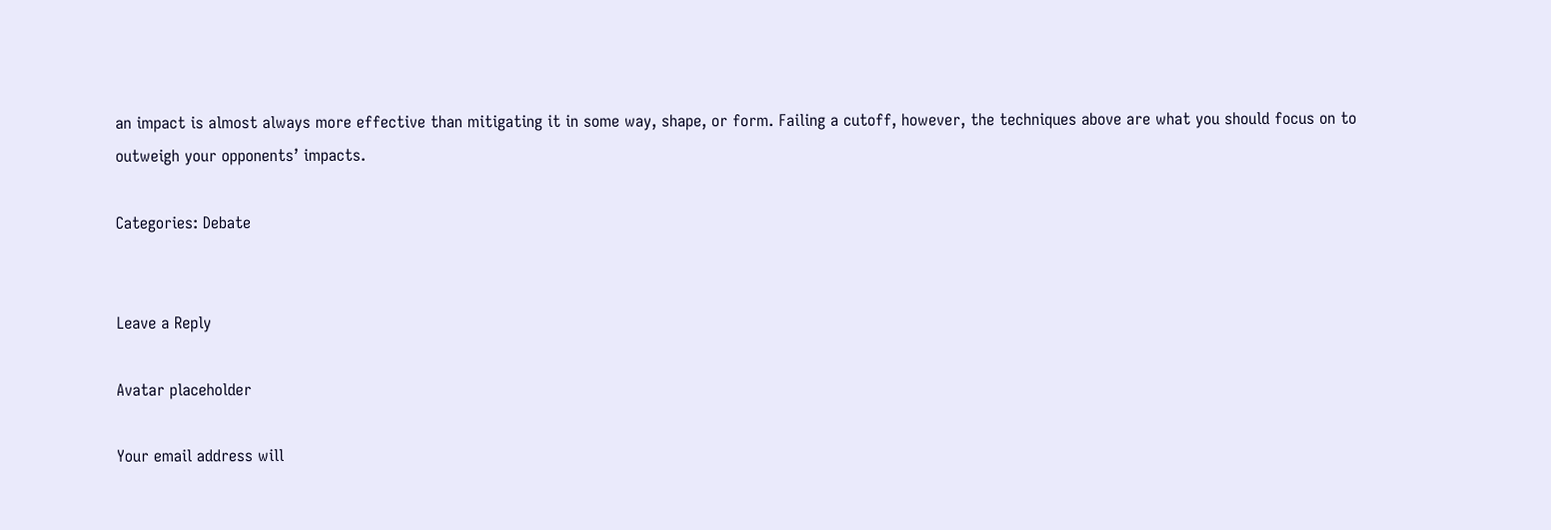an impact is almost always more effective than mitigating it in some way, shape, or form. Failing a cutoff, however, the techniques above are what you should focus on to outweigh your opponents’ impacts.

Categories: Debate


Leave a Reply

Avatar placeholder

Your email address will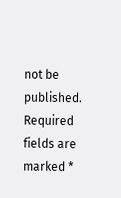not be published. Required fields are marked *